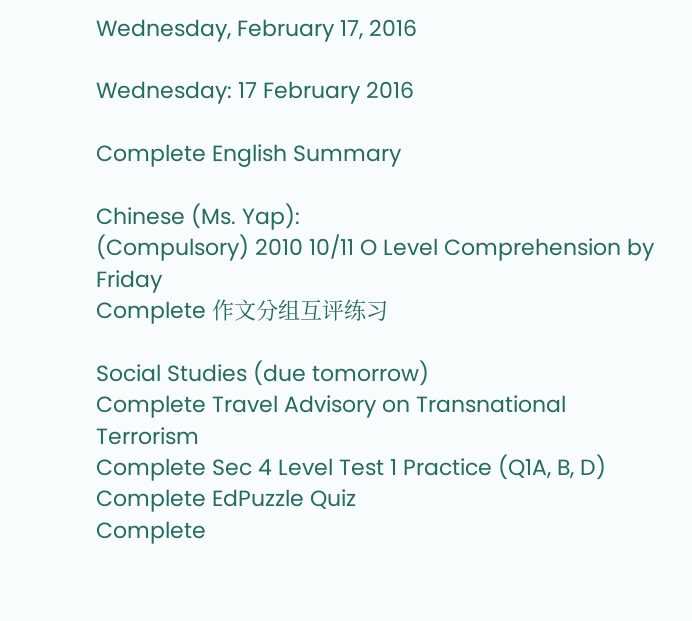Wednesday, February 17, 2016

Wednesday: 17 February 2016

Complete English Summary

Chinese (Ms. Yap):
(Compulsory) 2010 10/11 O Level Comprehension by Friday
Complete 作文分组互评练习

Social Studies (due tomorrow)
Complete Travel Advisory on Transnational Terrorism
Complete Sec 4 Level Test 1 Practice (Q1A, B, D)
Complete EdPuzzle Quiz
Complete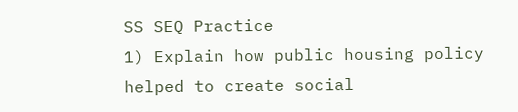SS SEQ Practice
1) Explain how public housing policy helped to create social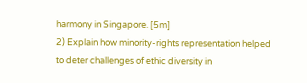harmony in Singapore. [5m]
2) Explain how minority-rights representation helped to deter challenges of ethic diversity in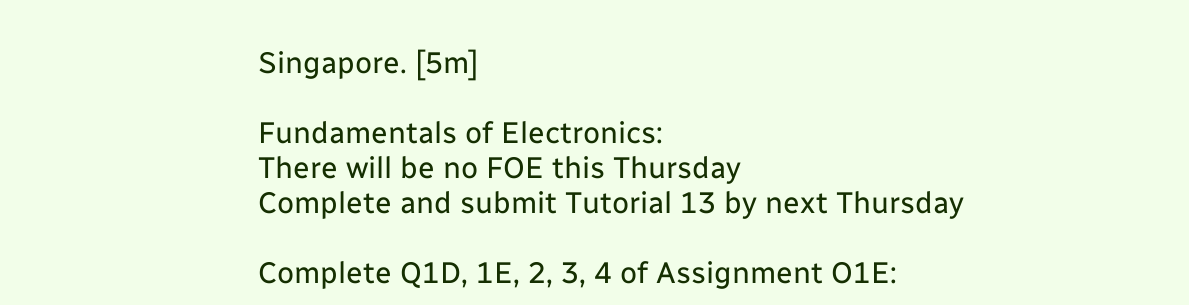Singapore. [5m]

Fundamentals of Electronics:
There will be no FOE this Thursday
Complete and submit Tutorial 13 by next Thursday

Complete Q1D, 1E, 2, 3, 4 of Assignment O1E: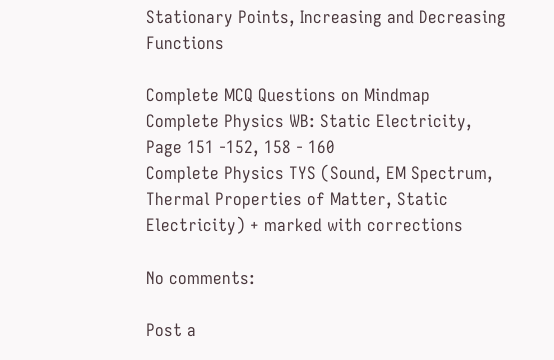Stationary Points, Increasing and Decreasing Functions

Complete MCQ Questions on Mindmap
Complete Physics WB: Static Electricity, Page 151 -152, 158 - 160
Complete Physics TYS (Sound, EM Spectrum, Thermal Properties of Matter, Static Electricity) + marked with corrections

No comments:

Post a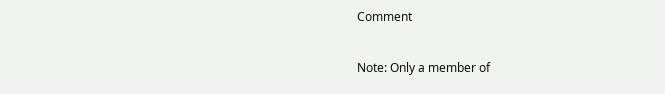Comment

Note: Only a member of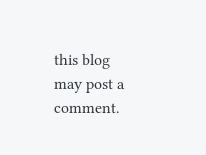this blog may post a comment.